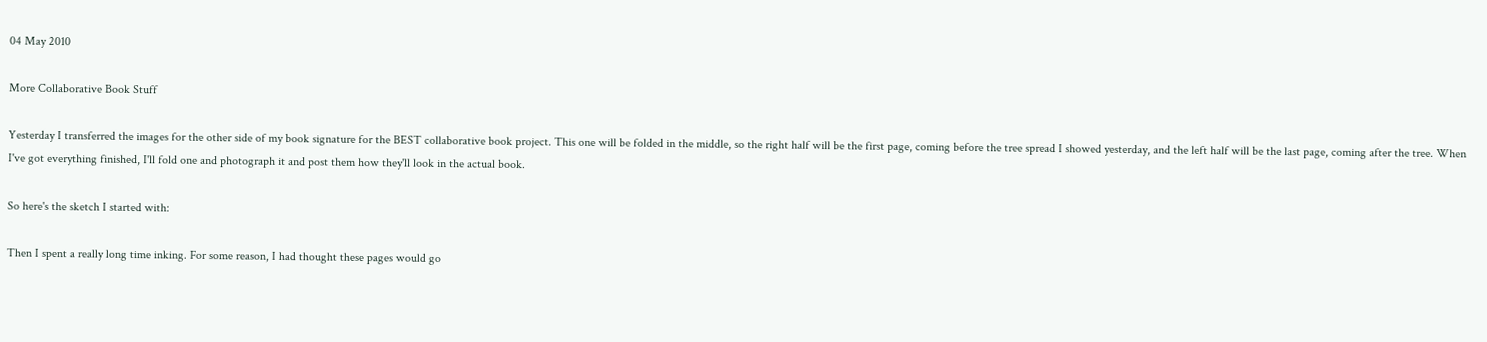04 May 2010

More Collaborative Book Stuff

Yesterday I transferred the images for the other side of my book signature for the BEST collaborative book project. This one will be folded in the middle, so the right half will be the first page, coming before the tree spread I showed yesterday, and the left half will be the last page, coming after the tree. When I've got everything finished, I'll fold one and photograph it and post them how they'll look in the actual book.

So here's the sketch I started with:

Then I spent a really long time inking. For some reason, I had thought these pages would go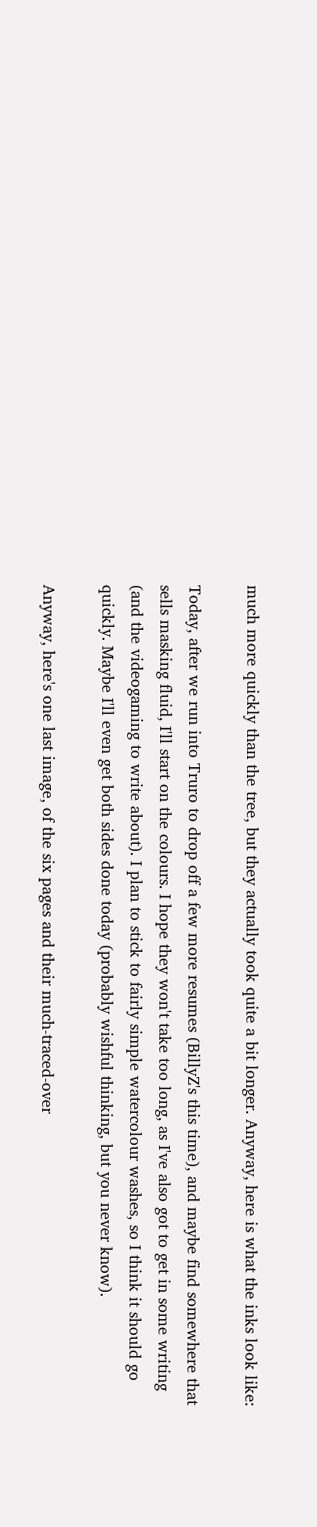much more quickly than the tree, but they actually took quite a bit longer. Anyway, here is what the inks look like:

Today, after we run into Truro to drop off a few more resumes (BillyZ's this time), and maybe find somewhere that sells masking fluid, I'll start on the colours. I hope they won't take too long, as I've also got to get in some writing (and the videogaming to write about). I plan to stick to fairly simple watercolour washes, so I think it should go quickly. Maybe I'll even get both sides done today (probably wishful thinking, but you never know).

Anyway, here's one last image, of the six pages and their much-traced-over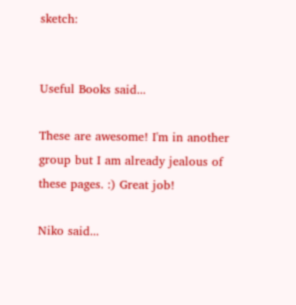sketch:


Useful Books said...

These are awesome! I'm in another group but I am already jealous of these pages. :) Great job!

Niko said...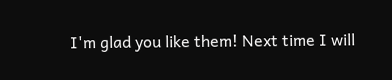I'm glad you like them! Next time I will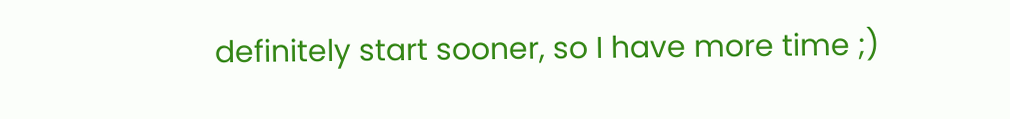definitely start sooner, so I have more time ;)